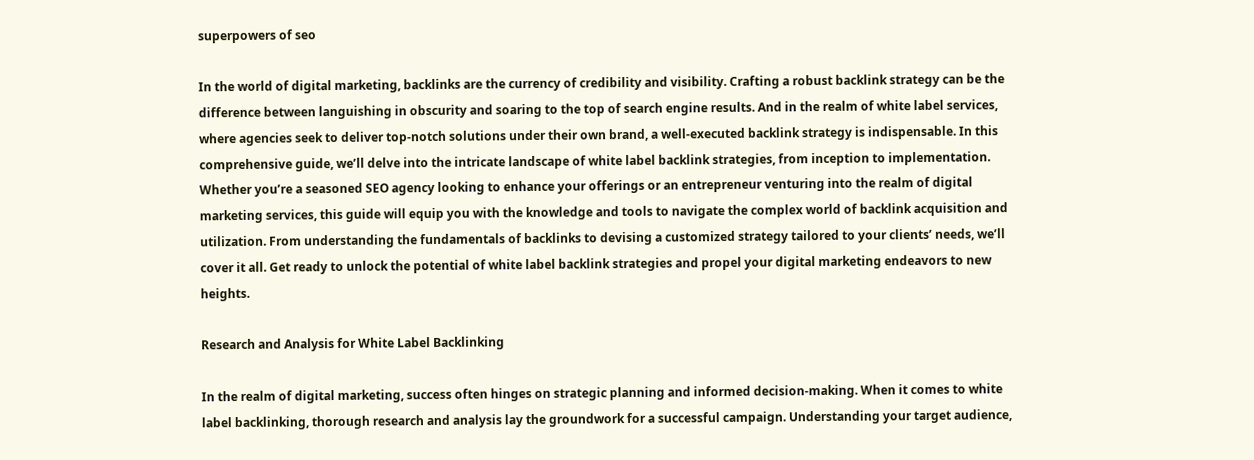superpowers of seo

In the world of digital marketing, backlinks are the currency of credibility and visibility. Crafting a robust backlink strategy can be the difference between languishing in obscurity and soaring to the top of search engine results. And in the realm of white label services, where agencies seek to deliver top-notch solutions under their own brand, a well-executed backlink strategy is indispensable. In this comprehensive guide, we’ll delve into the intricate landscape of white label backlink strategies, from inception to implementation. Whether you’re a seasoned SEO agency looking to enhance your offerings or an entrepreneur venturing into the realm of digital marketing services, this guide will equip you with the knowledge and tools to navigate the complex world of backlink acquisition and utilization. From understanding the fundamentals of backlinks to devising a customized strategy tailored to your clients’ needs, we’ll cover it all. Get ready to unlock the potential of white label backlink strategies and propel your digital marketing endeavors to new heights.

Research and Analysis for White Label Backlinking

In the realm of digital marketing, success often hinges on strategic planning and informed decision-making. When it comes to white label backlinking, thorough research and analysis lay the groundwork for a successful campaign. Understanding your target audience,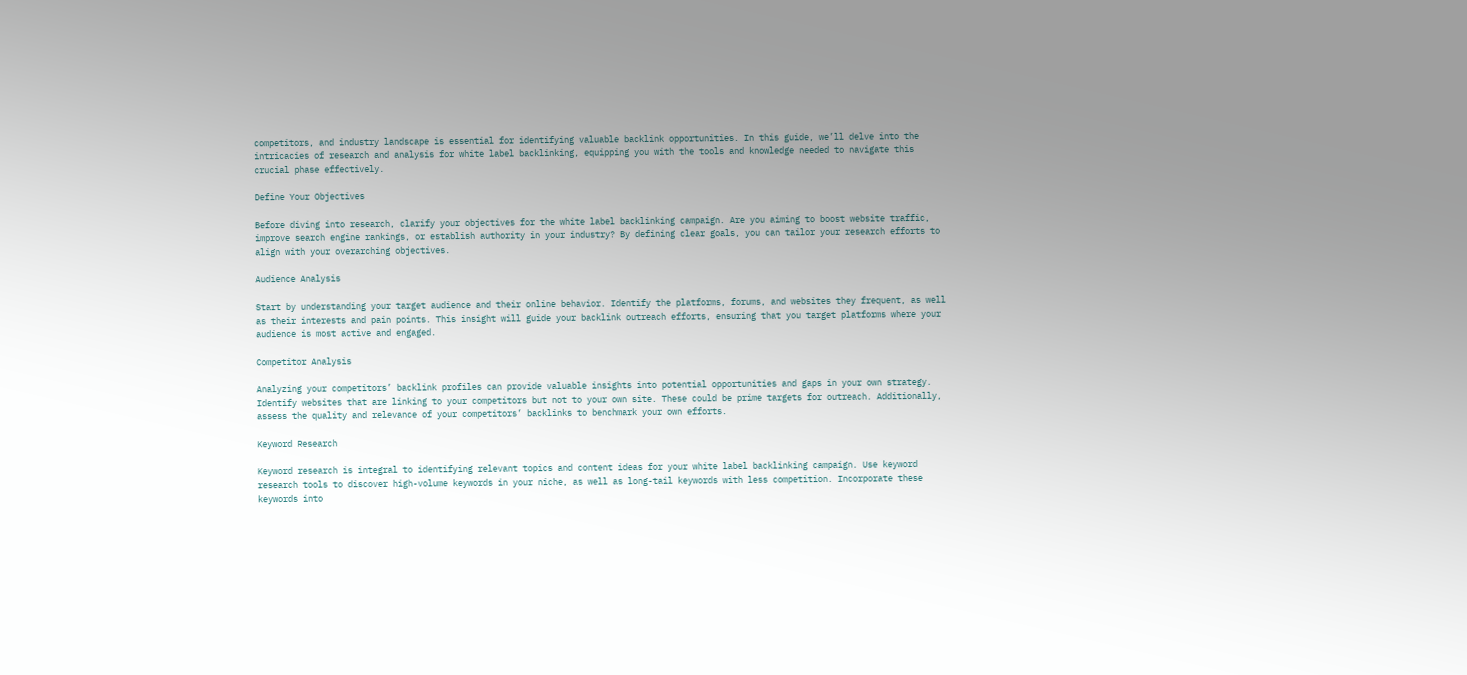competitors, and industry landscape is essential for identifying valuable backlink opportunities. In this guide, we’ll delve into the intricacies of research and analysis for white label backlinking, equipping you with the tools and knowledge needed to navigate this crucial phase effectively.

Define Your Objectives

Before diving into research, clarify your objectives for the white label backlinking campaign. Are you aiming to boost website traffic, improve search engine rankings, or establish authority in your industry? By defining clear goals, you can tailor your research efforts to align with your overarching objectives.

Audience Analysis

Start by understanding your target audience and their online behavior. Identify the platforms, forums, and websites they frequent, as well as their interests and pain points. This insight will guide your backlink outreach efforts, ensuring that you target platforms where your audience is most active and engaged.

Competitor Analysis

Analyzing your competitors’ backlink profiles can provide valuable insights into potential opportunities and gaps in your own strategy. Identify websites that are linking to your competitors but not to your own site. These could be prime targets for outreach. Additionally, assess the quality and relevance of your competitors’ backlinks to benchmark your own efforts.

Keyword Research

Keyword research is integral to identifying relevant topics and content ideas for your white label backlinking campaign. Use keyword research tools to discover high-volume keywords in your niche, as well as long-tail keywords with less competition. Incorporate these keywords into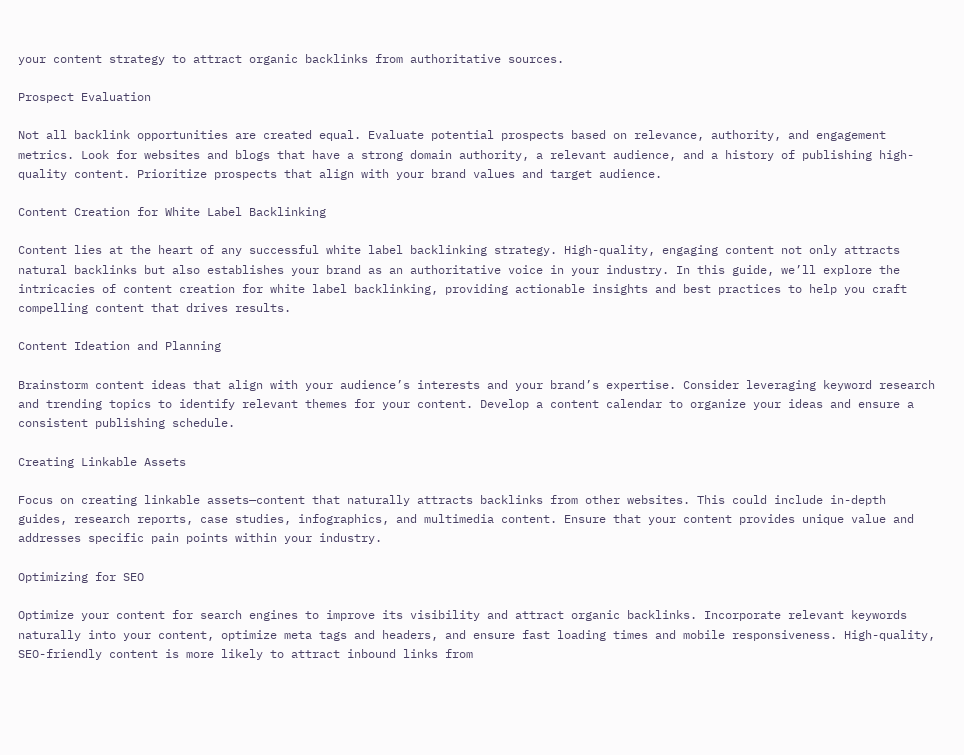your content strategy to attract organic backlinks from authoritative sources.

Prospect Evaluation

Not all backlink opportunities are created equal. Evaluate potential prospects based on relevance, authority, and engagement metrics. Look for websites and blogs that have a strong domain authority, a relevant audience, and a history of publishing high-quality content. Prioritize prospects that align with your brand values and target audience.

Content Creation for White Label Backlinking

Content lies at the heart of any successful white label backlinking strategy. High-quality, engaging content not only attracts natural backlinks but also establishes your brand as an authoritative voice in your industry. In this guide, we’ll explore the intricacies of content creation for white label backlinking, providing actionable insights and best practices to help you craft compelling content that drives results.

Content Ideation and Planning

Brainstorm content ideas that align with your audience’s interests and your brand’s expertise. Consider leveraging keyword research and trending topics to identify relevant themes for your content. Develop a content calendar to organize your ideas and ensure a consistent publishing schedule.

Creating Linkable Assets

Focus on creating linkable assets—content that naturally attracts backlinks from other websites. This could include in-depth guides, research reports, case studies, infographics, and multimedia content. Ensure that your content provides unique value and addresses specific pain points within your industry.

Optimizing for SEO

Optimize your content for search engines to improve its visibility and attract organic backlinks. Incorporate relevant keywords naturally into your content, optimize meta tags and headers, and ensure fast loading times and mobile responsiveness. High-quality, SEO-friendly content is more likely to attract inbound links from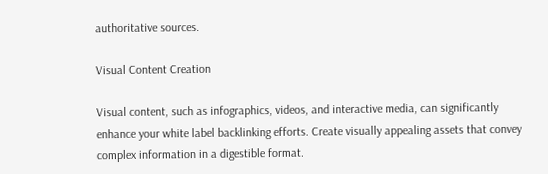authoritative sources.

Visual Content Creation

Visual content, such as infographics, videos, and interactive media, can significantly enhance your white label backlinking efforts. Create visually appealing assets that convey complex information in a digestible format.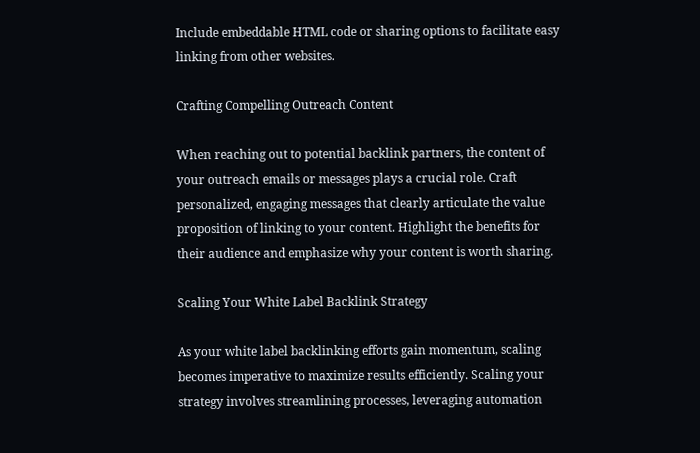Include embeddable HTML code or sharing options to facilitate easy linking from other websites.

Crafting Compelling Outreach Content

When reaching out to potential backlink partners, the content of your outreach emails or messages plays a crucial role. Craft personalized, engaging messages that clearly articulate the value proposition of linking to your content. Highlight the benefits for their audience and emphasize why your content is worth sharing.

Scaling Your White Label Backlink Strategy

As your white label backlinking efforts gain momentum, scaling becomes imperative to maximize results efficiently. Scaling your strategy involves streamlining processes, leveraging automation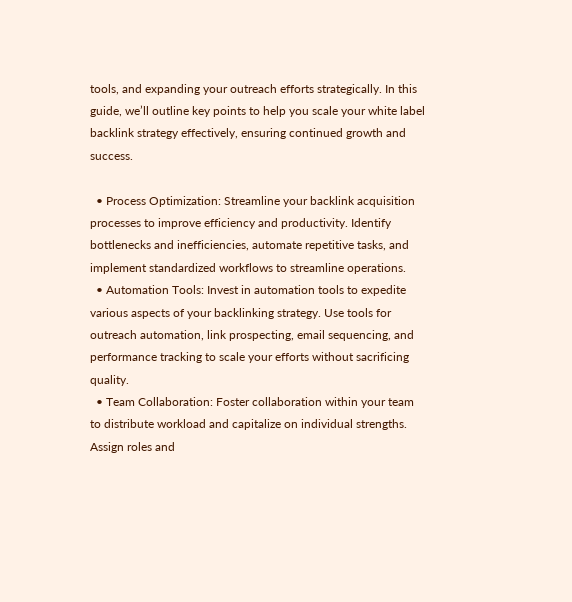tools, and expanding your outreach efforts strategically. In this guide, we’ll outline key points to help you scale your white label backlink strategy effectively, ensuring continued growth and success.

  • Process Optimization: Streamline your backlink acquisition processes to improve efficiency and productivity. Identify bottlenecks and inefficiencies, automate repetitive tasks, and implement standardized workflows to streamline operations.
  • Automation Tools: Invest in automation tools to expedite various aspects of your backlinking strategy. Use tools for outreach automation, link prospecting, email sequencing, and performance tracking to scale your efforts without sacrificing quality.
  • Team Collaboration: Foster collaboration within your team to distribute workload and capitalize on individual strengths. Assign roles and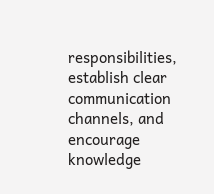responsibilities, establish clear communication channels, and encourage knowledge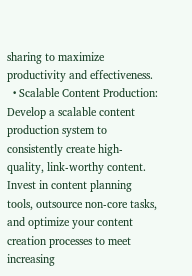sharing to maximize productivity and effectiveness.
  • Scalable Content Production: Develop a scalable content production system to consistently create high-quality, link-worthy content. Invest in content planning tools, outsource non-core tasks, and optimize your content creation processes to meet increasing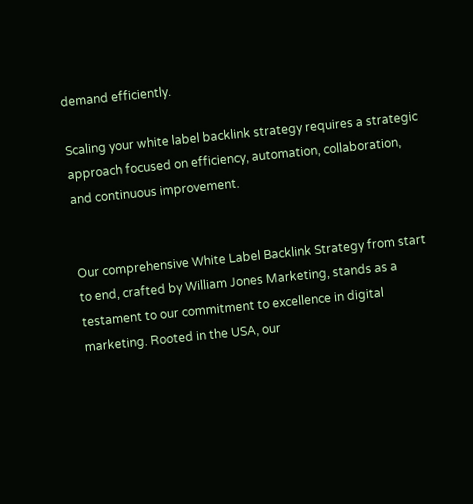demand efficiently.

Scaling your white label backlink strategy requires a strategic approach focused on efficiency, automation, collaboration, and continuous improvement.


Our comprehensive White Label Backlink Strategy from start to end, crafted by William Jones Marketing, stands as a testament to our commitment to excellence in digital marketing. Rooted in the USA, our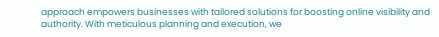approach empowers businesses with tailored solutions for boosting online visibility and authority. With meticulous planning and execution, we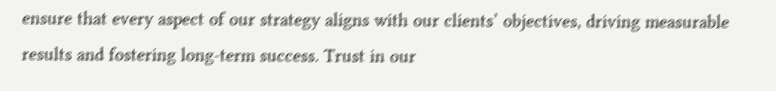ensure that every aspect of our strategy aligns with our clients’ objectives, driving measurable results and fostering long-term success. Trust in our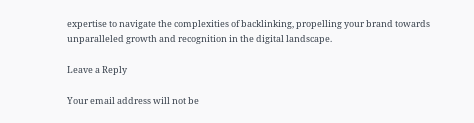expertise to navigate the complexities of backlinking, propelling your brand towards unparalleled growth and recognition in the digital landscape.

Leave a Reply

Your email address will not be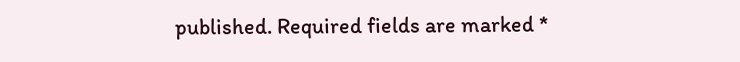published. Required fields are marked *